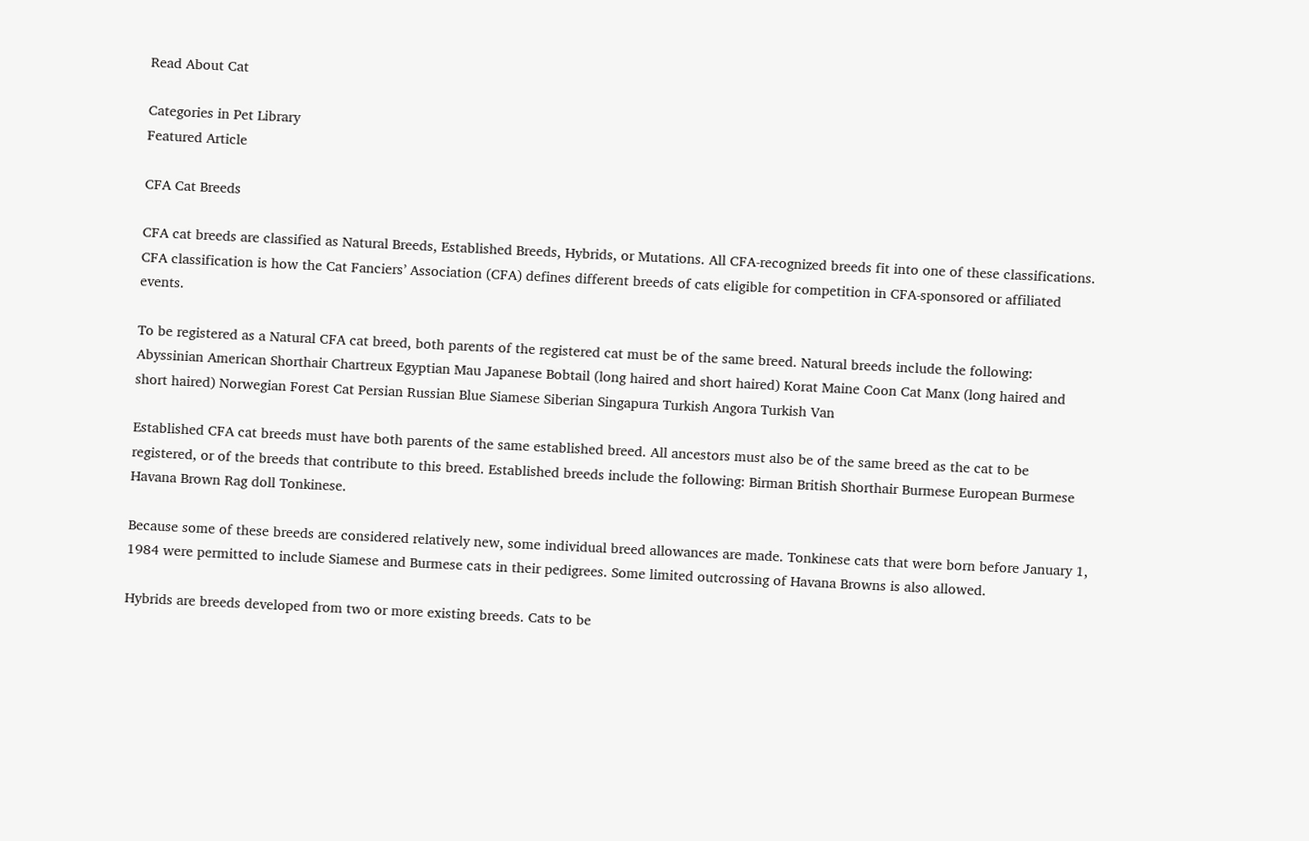Read About Cat

Categories in Pet Library
Featured Article

CFA Cat Breeds

CFA cat breeds are classified as Natural Breeds, Established Breeds, Hybrids, or Mutations. All CFA-recognized breeds fit into one of these classifications. CFA classification is how the Cat Fanciers’ Association (CFA) defines different breeds of cats eligible for competition in CFA-sponsored or affiliated events.

To be registered as a Natural CFA cat breed, both parents of the registered cat must be of the same breed. Natural breeds include the following: Abyssinian American Shorthair Chartreux Egyptian Mau Japanese Bobtail (long haired and short haired) Korat Maine Coon Cat Manx (long haired and short haired) Norwegian Forest Cat Persian Russian Blue Siamese Siberian Singapura Turkish Angora Turkish Van

Established CFA cat breeds must have both parents of the same established breed. All ancestors must also be of the same breed as the cat to be registered, or of the breeds that contribute to this breed. Established breeds include the following: Birman British Shorthair Burmese European Burmese Havana Brown Rag doll Tonkinese.

Because some of these breeds are considered relatively new, some individual breed allowances are made. Tonkinese cats that were born before January 1, 1984 were permitted to include Siamese and Burmese cats in their pedigrees. Some limited outcrossing of Havana Browns is also allowed.

Hybrids are breeds developed from two or more existing breeds. Cats to be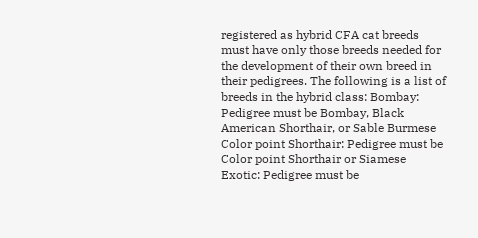registered as hybrid CFA cat breeds must have only those breeds needed for the development of their own breed in their pedigrees. The following is a list of breeds in the hybrid class: Bombay: Pedigree must be Bombay, Black American Shorthair, or Sable Burmese Color point Shorthair: Pedigree must be Color point Shorthair or Siamese Exotic: Pedigree must be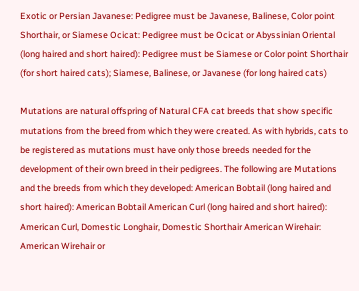Exotic or Persian Javanese: Pedigree must be Javanese, Balinese, Color point Shorthair, or Siamese Ocicat: Pedigree must be Ocicat or Abyssinian Oriental (long haired and short haired): Pedigree must be Siamese or Color point Shorthair (for short haired cats); Siamese, Balinese, or Javanese (for long haired cats)

Mutations are natural offspring of Natural CFA cat breeds that show specific mutations from the breed from which they were created. As with hybrids, cats to be registered as mutations must have only those breeds needed for the development of their own breed in their pedigrees. The following are Mutations and the breeds from which they developed: American Bobtail (long haired and short haired): American Bobtail American Curl (long haired and short haired): American Curl, Domestic Longhair, Domestic Shorthair American Wirehair: American Wirehair or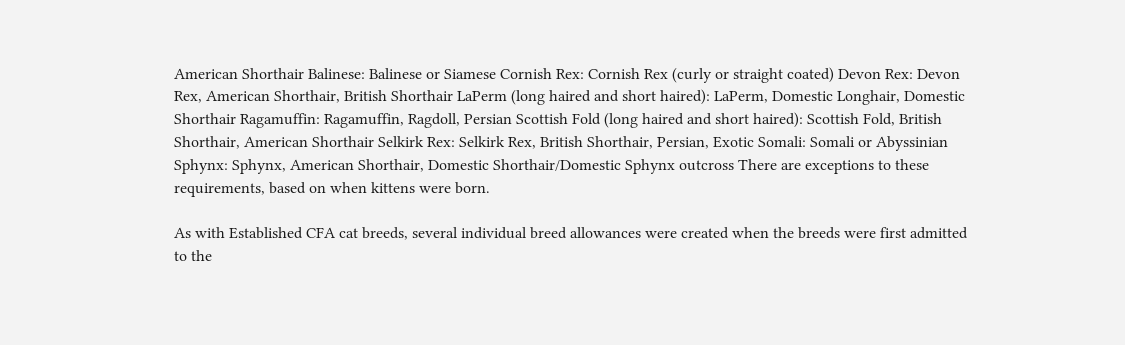American Shorthair Balinese: Balinese or Siamese Cornish Rex: Cornish Rex (curly or straight coated) Devon Rex: Devon Rex, American Shorthair, British Shorthair LaPerm (long haired and short haired): LaPerm, Domestic Longhair, Domestic Shorthair Ragamuffin: Ragamuffin, Ragdoll, Persian Scottish Fold (long haired and short haired): Scottish Fold, British Shorthair, American Shorthair Selkirk Rex: Selkirk Rex, British Shorthair, Persian, Exotic Somali: Somali or Abyssinian Sphynx: Sphynx, American Shorthair, Domestic Shorthair/Domestic Sphynx outcross There are exceptions to these requirements, based on when kittens were born.

As with Established CFA cat breeds, several individual breed allowances were created when the breeds were first admitted to the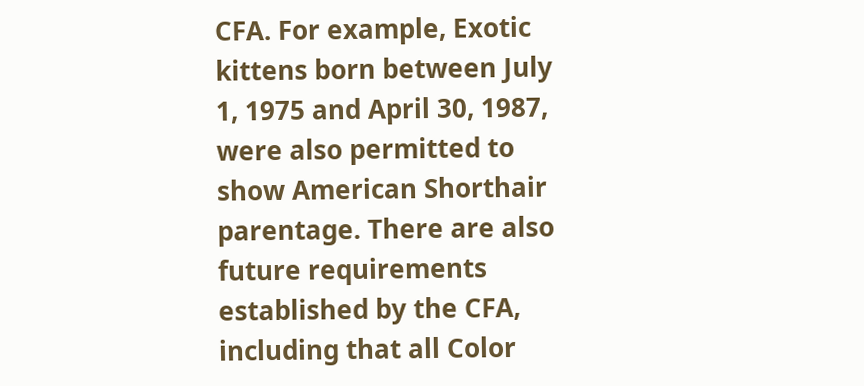CFA. For example, Exotic kittens born between July 1, 1975 and April 30, 1987, were also permitted to show American Shorthair parentage. There are also future requirements established by the CFA, including that all Color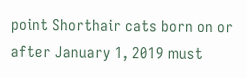point Shorthair cats born on or after January 1, 2019 must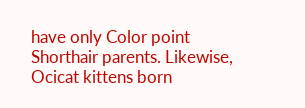have only Color point Shorthair parents. Likewise, Ocicat kittens born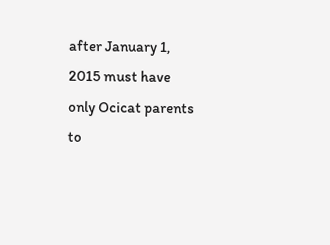after January 1, 2015 must have only Ocicat parents to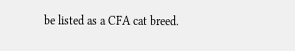be listed as a CFA cat breed.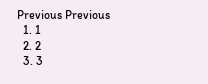Previous Previous
  1. 1
  2. 2
  3. 3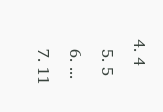4. 4
  5. 5
  6. ...
  7. 11